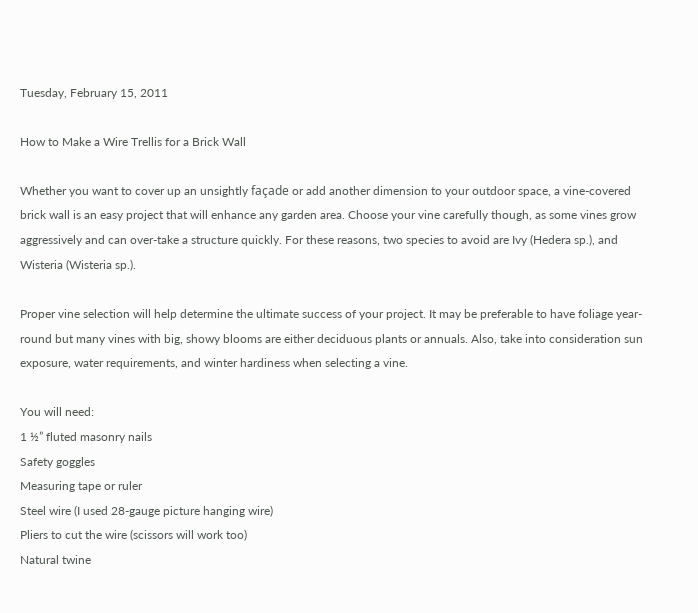Tuesday, February 15, 2011

How to Make a Wire Trellis for a Brick Wall

Whether you want to cover up an unsightly façade or add another dimension to your outdoor space, a vine-covered brick wall is an easy project that will enhance any garden area. Choose your vine carefully though, as some vines grow aggressively and can over-take a structure quickly. For these reasons, two species to avoid are Ivy (Hedera sp.), and Wisteria (Wisteria sp.).

Proper vine selection will help determine the ultimate success of your project. It may be preferable to have foliage year-round but many vines with big, showy blooms are either deciduous plants or annuals. Also, take into consideration sun exposure, water requirements, and winter hardiness when selecting a vine.

You will need:
1 ½” fluted masonry nails
Safety goggles
Measuring tape or ruler
Steel wire (I used 28-gauge picture hanging wire)
Pliers to cut the wire (scissors will work too)
Natural twine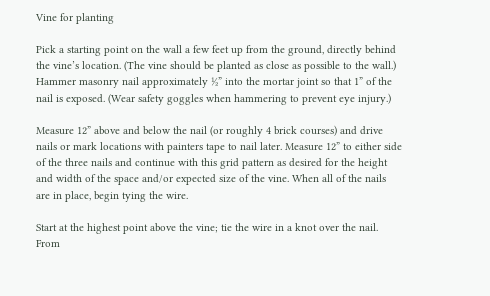Vine for planting

Pick a starting point on the wall a few feet up from the ground, directly behind the vine’s location. (The vine should be planted as close as possible to the wall.) Hammer masonry nail approximately ½” into the mortar joint so that 1” of the nail is exposed. (Wear safety goggles when hammering to prevent eye injury.)

Measure 12” above and below the nail (or roughly 4 brick courses) and drive nails or mark locations with painters tape to nail later. Measure 12” to either side of the three nails and continue with this grid pattern as desired for the height and width of the space and/or expected size of the vine. When all of the nails are in place, begin tying the wire.

Start at the highest point above the vine; tie the wire in a knot over the nail. From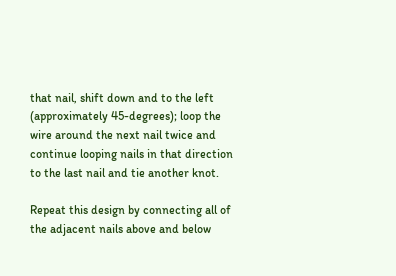that nail, shift down and to the left (approximately 45-degrees); loop the wire around the next nail twice and continue looping nails in that direction to the last nail and tie another knot.

Repeat this design by connecting all of the adjacent nails above and below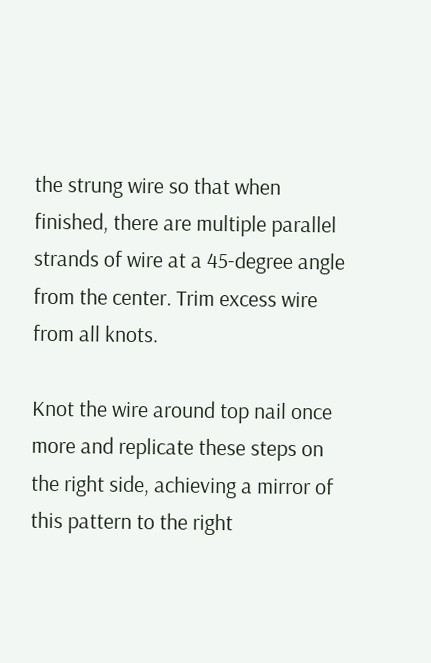the strung wire so that when finished, there are multiple parallel strands of wire at a 45-degree angle from the center. Trim excess wire from all knots.

Knot the wire around top nail once more and replicate these steps on the right side, achieving a mirror of this pattern to the right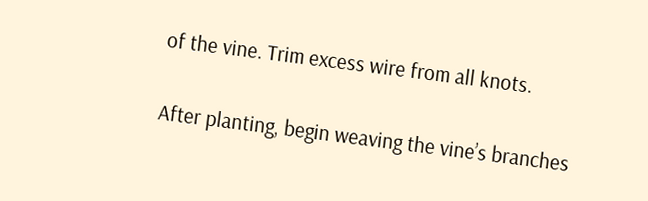of the vine. Trim excess wire from all knots.

After planting, begin weaving the vine’s branches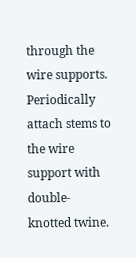through the wire supports. Periodically attach stems to the wire support with double-knotted twine.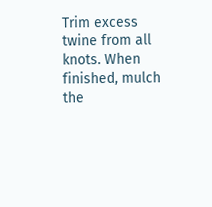Trim excess twine from all knots. When finished, mulch the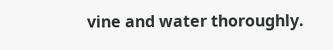vine and water thoroughly.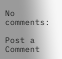No comments:

Post a Comment